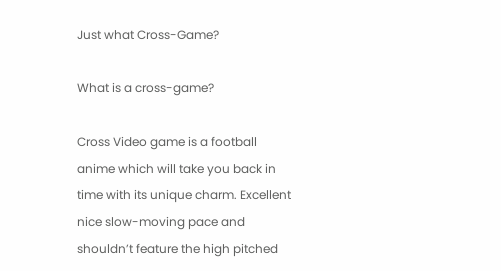Just what Cross-Game?

What is a cross-game?

Cross Video game is a football anime which will take you back in time with its unique charm. Excellent nice slow-moving pace and shouldn’t feature the high pitched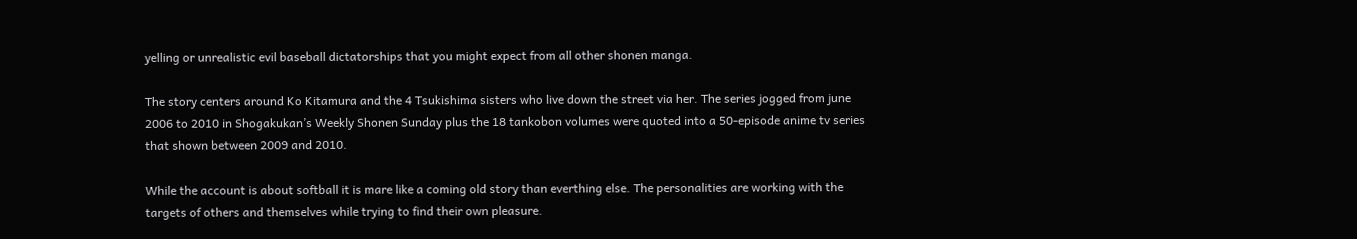yelling or unrealistic evil baseball dictatorships that you might expect from all other shonen manga.

The story centers around Ko Kitamura and the 4 Tsukishima sisters who live down the street via her. The series jogged from june 2006 to 2010 in Shogakukan’s Weekly Shonen Sunday plus the 18 tankobon volumes were quoted into a 50-episode anime tv series that shown between 2009 and 2010.

While the account is about softball it is mare like a coming old story than everthing else. The personalities are working with the targets of others and themselves while trying to find their own pleasure.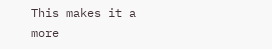This makes it a more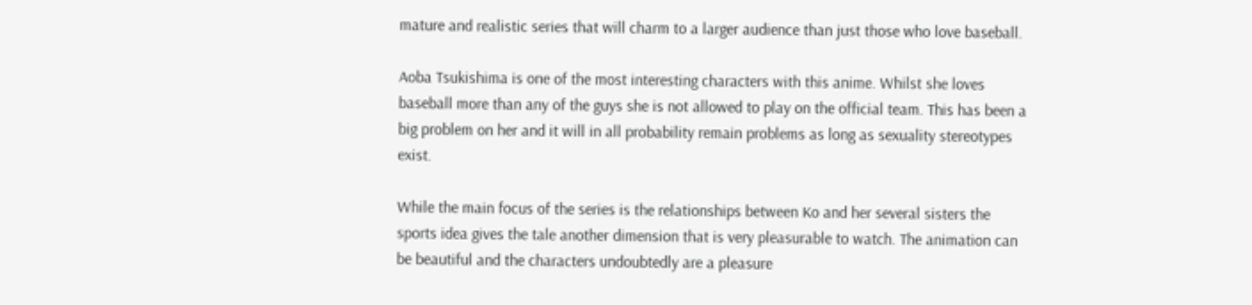mature and realistic series that will charm to a larger audience than just those who love baseball.

Aoba Tsukishima is one of the most interesting characters with this anime. Whilst she loves baseball more than any of the guys she is not allowed to play on the official team. This has been a big problem on her and it will in all probability remain problems as long as sexuality stereotypes exist.

While the main focus of the series is the relationships between Ko and her several sisters the sports idea gives the tale another dimension that is very pleasurable to watch. The animation can be beautiful and the characters undoubtedly are a pleasure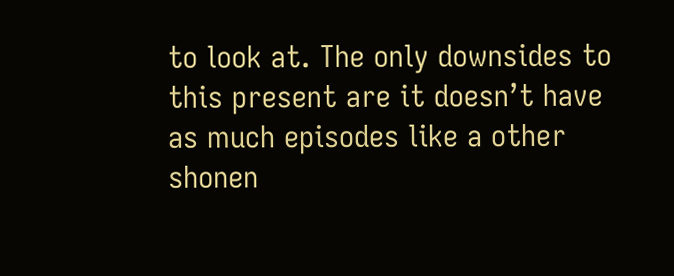to look at. The only downsides to this present are it doesn’t have as much episodes like a other shonen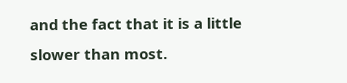and the fact that it is a little slower than most.